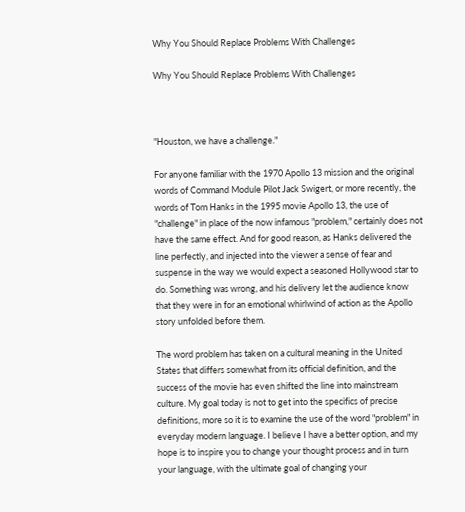Why You Should Replace Problems With Challenges

Why You Should Replace Problems With Challenges



"Houston, we have a challenge."

For anyone familiar with the 1970 Apollo 13 mission and the original words of Command Module Pilot Jack Swigert, or more recently, the words of Tom Hanks in the 1995 movie Apollo 13, the use of "challenge" in place of the now infamous "problem," certainly does not have the same effect. And for good reason, as Hanks delivered the line perfectly, and injected into the viewer a sense of fear and suspense in the way we would expect a seasoned Hollywood star to do. Something was wrong, and his delivery let the audience know that they were in for an emotional whirlwind of action as the Apollo story unfolded before them.

The word problem has taken on a cultural meaning in the United States that differs somewhat from its official definition, and the success of the movie has even shifted the line into mainstream culture. My goal today is not to get into the specifics of precise definitions, more so it is to examine the use of the word "problem" in everyday modern language. I believe I have a better option, and my hope is to inspire you to change your thought process and in turn your language, with the ultimate goal of changing your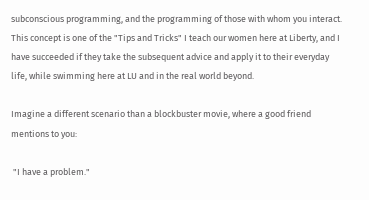subconscious programming, and the programming of those with whom you interact. This concept is one of the "Tips and Tricks" I teach our women here at Liberty, and I have succeeded if they take the subsequent advice and apply it to their everyday life, while swimming here at LU and in the real world beyond.

Imagine a different scenario than a blockbuster movie, where a good friend mentions to you:

 "I have a problem."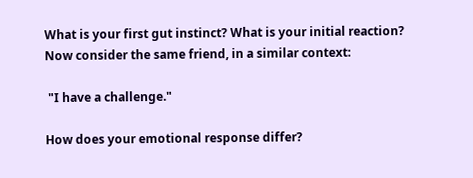What is your first gut instinct? What is your initial reaction?
Now consider the same friend, in a similar context:

 "I have a challenge."

How does your emotional response differ?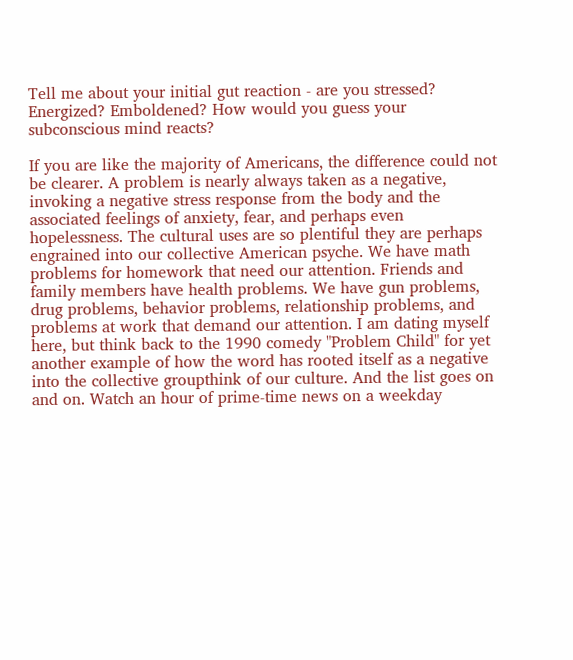Tell me about your initial gut reaction - are you stressed? Energized? Emboldened? How would you guess your subconscious mind reacts?

If you are like the majority of Americans, the difference could not be clearer. A problem is nearly always taken as a negative, invoking a negative stress response from the body and the associated feelings of anxiety, fear, and perhaps even hopelessness. The cultural uses are so plentiful they are perhaps engrained into our collective American psyche. We have math problems for homework that need our attention. Friends and family members have health problems. We have gun problems, drug problems, behavior problems, relationship problems, and problems at work that demand our attention. I am dating myself here, but think back to the 1990 comedy "Problem Child" for yet another example of how the word has rooted itself as a negative into the collective groupthink of our culture. And the list goes on and on. Watch an hour of prime-time news on a weekday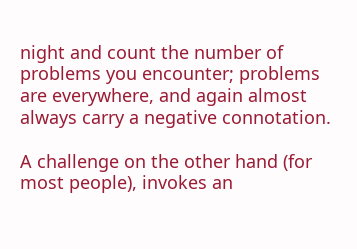night and count the number of problems you encounter; problems are everywhere, and again almost always carry a negative connotation.

A challenge on the other hand (for most people), invokes an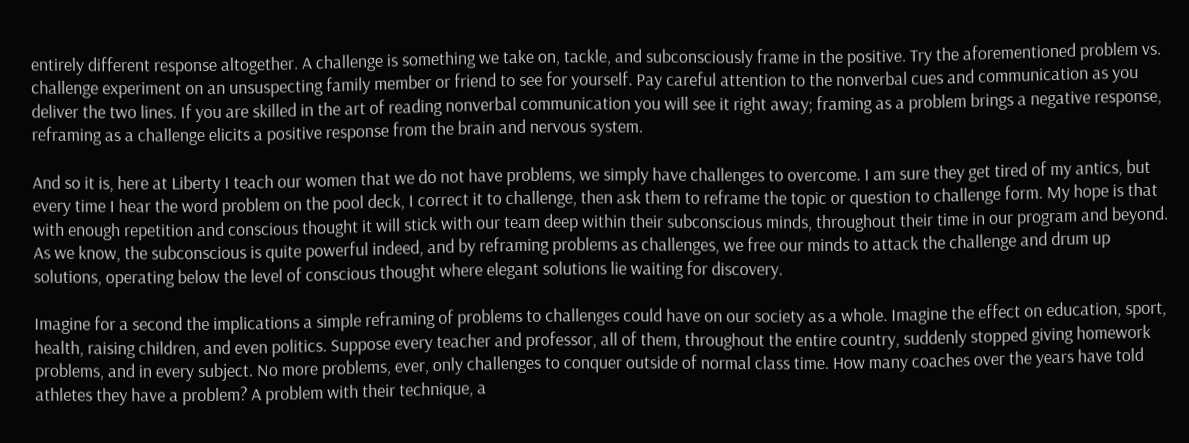entirely different response altogether. A challenge is something we take on, tackle, and subconsciously frame in the positive. Try the aforementioned problem vs. challenge experiment on an unsuspecting family member or friend to see for yourself. Pay careful attention to the nonverbal cues and communication as you deliver the two lines. If you are skilled in the art of reading nonverbal communication you will see it right away; framing as a problem brings a negative response, reframing as a challenge elicits a positive response from the brain and nervous system.

And so it is, here at Liberty I teach our women that we do not have problems, we simply have challenges to overcome. I am sure they get tired of my antics, but every time I hear the word problem on the pool deck, I correct it to challenge, then ask them to reframe the topic or question to challenge form. My hope is that with enough repetition and conscious thought it will stick with our team deep within their subconscious minds, throughout their time in our program and beyond. As we know, the subconscious is quite powerful indeed, and by reframing problems as challenges, we free our minds to attack the challenge and drum up solutions, operating below the level of conscious thought where elegant solutions lie waiting for discovery.

Imagine for a second the implications a simple reframing of problems to challenges could have on our society as a whole. Imagine the effect on education, sport, health, raising children, and even politics. Suppose every teacher and professor, all of them, throughout the entire country, suddenly stopped giving homework problems, and in every subject. No more problems, ever, only challenges to conquer outside of normal class time. How many coaches over the years have told athletes they have a problem? A problem with their technique, a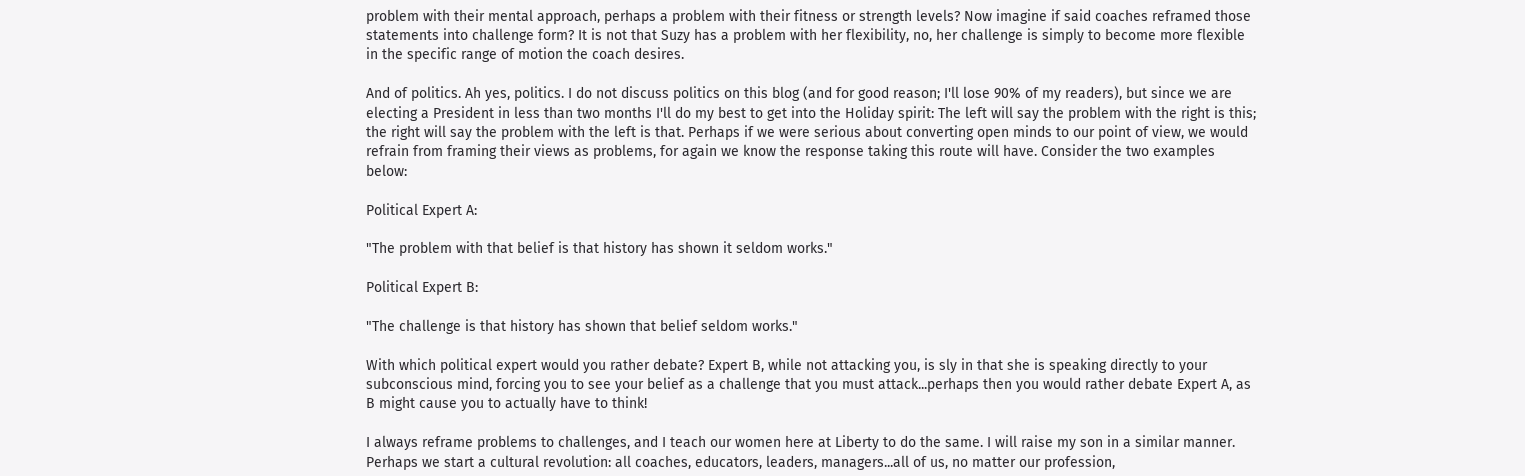problem with their mental approach, perhaps a problem with their fitness or strength levels? Now imagine if said coaches reframed those statements into challenge form? It is not that Suzy has a problem with her flexibility, no, her challenge is simply to become more flexible in the specific range of motion the coach desires.

And of politics. Ah yes, politics. I do not discuss politics on this blog (and for good reason; I'll lose 90% of my readers), but since we are electing a President in less than two months I'll do my best to get into the Holiday spirit: The left will say the problem with the right is this; the right will say the problem with the left is that. Perhaps if we were serious about converting open minds to our point of view, we would refrain from framing their views as problems, for again we know the response taking this route will have. Consider the two examples below:

Political Expert A:

"The problem with that belief is that history has shown it seldom works."

Political Expert B:

"The challenge is that history has shown that belief seldom works."

With which political expert would you rather debate? Expert B, while not attacking you, is sly in that she is speaking directly to your subconscious mind, forcing you to see your belief as a challenge that you must attack...perhaps then you would rather debate Expert A, as B might cause you to actually have to think!

I always reframe problems to challenges, and I teach our women here at Liberty to do the same. I will raise my son in a similar manner. Perhaps we start a cultural revolution: all coaches, educators, leaders, managers...all of us, no matter our profession,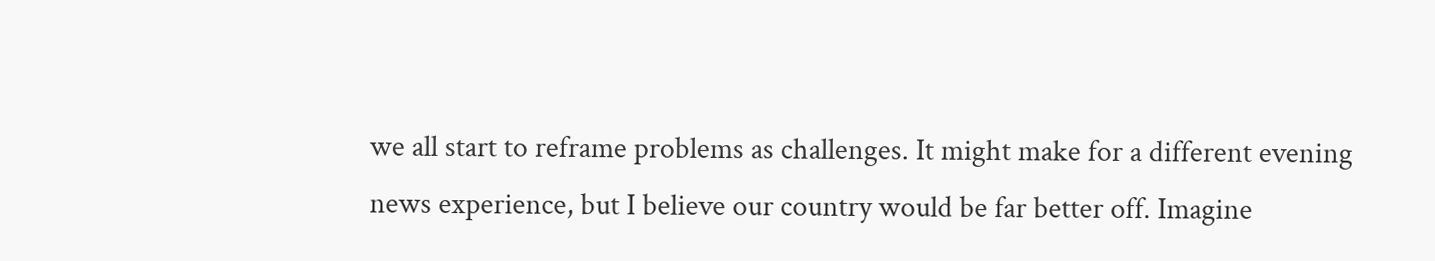we all start to reframe problems as challenges. It might make for a different evening news experience, but I believe our country would be far better off. Imagine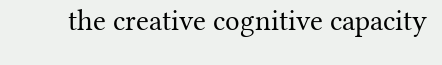the creative cognitive capacity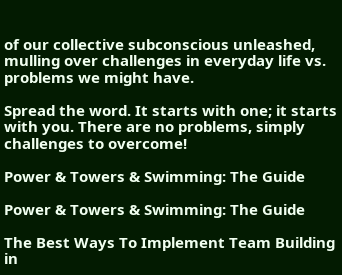of our collective subconscious unleashed, mulling over challenges in everyday life vs. problems we might have.

Spread the word. It starts with one; it starts with you. There are no problems, simply challenges to overcome!

Power & Towers & Swimming: The Guide

Power & Towers & Swimming: The Guide

The Best Ways To Implement Team Building in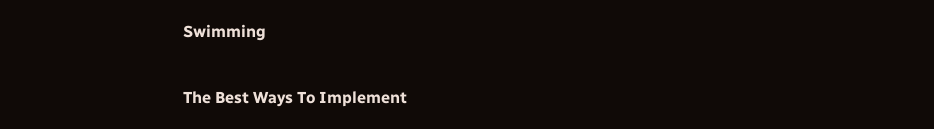Swimming

The Best Ways To Implement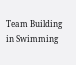Team Building in Swimming